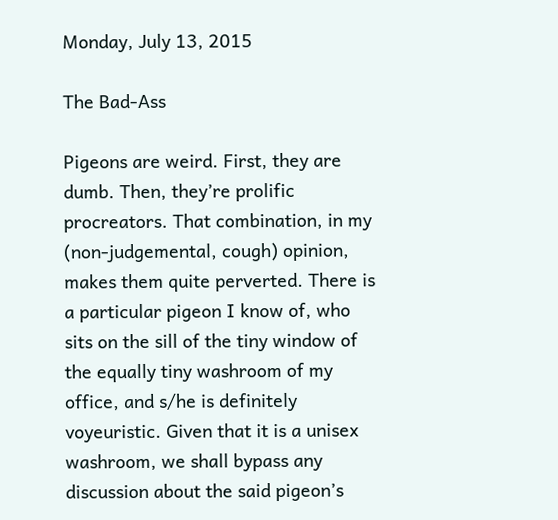Monday, July 13, 2015

The Bad-Ass

Pigeons are weird. First, they are dumb. Then, they’re prolific procreators. That combination, in my (non-judgemental, cough) opinion, makes them quite perverted. There is a particular pigeon I know of, who sits on the sill of the tiny window of the equally tiny washroom of my office, and s/he is definitely voyeuristic. Given that it is a unisex washroom, we shall bypass any discussion about the said pigeon’s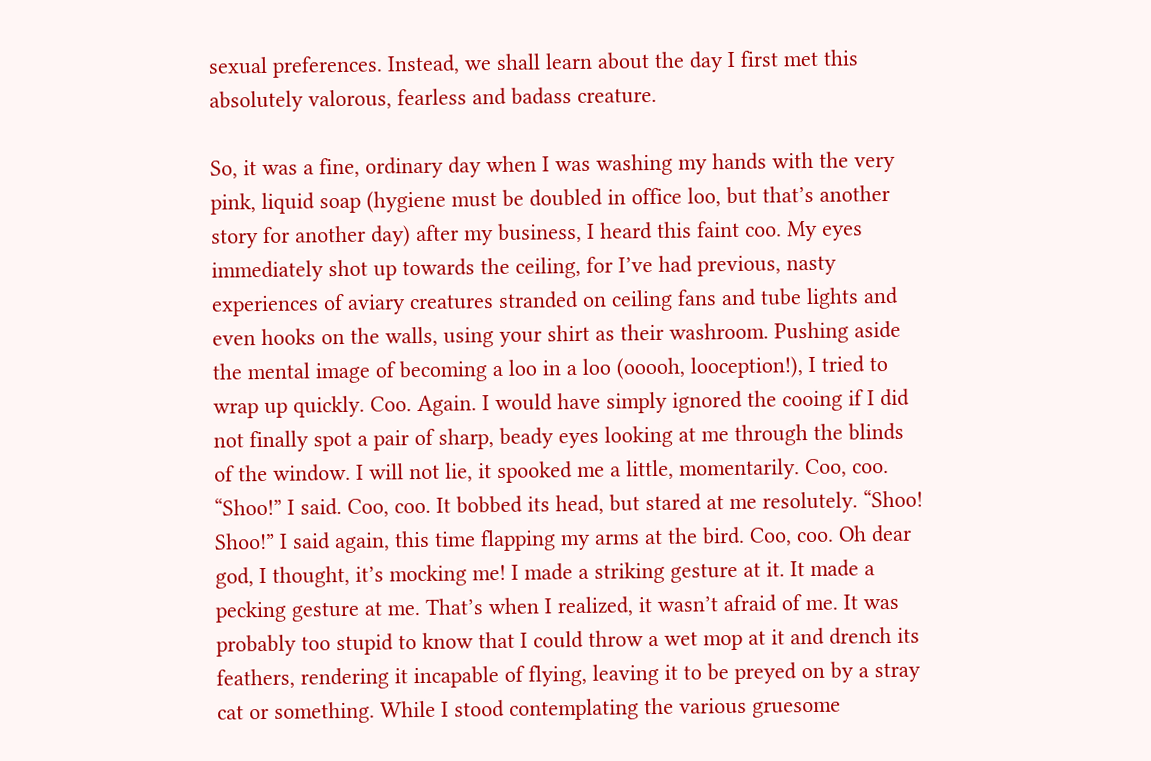sexual preferences. Instead, we shall learn about the day I first met this absolutely valorous, fearless and badass creature.

So, it was a fine, ordinary day when I was washing my hands with the very pink, liquid soap (hygiene must be doubled in office loo, but that’s another story for another day) after my business, I heard this faint coo. My eyes immediately shot up towards the ceiling, for I’ve had previous, nasty experiences of aviary creatures stranded on ceiling fans and tube lights and even hooks on the walls, using your shirt as their washroom. Pushing aside the mental image of becoming a loo in a loo (ooooh, looception!), I tried to wrap up quickly. Coo. Again. I would have simply ignored the cooing if I did not finally spot a pair of sharp, beady eyes looking at me through the blinds of the window. I will not lie, it spooked me a little, momentarily. Coo, coo. “Shoo!” I said. Coo, coo. It bobbed its head, but stared at me resolutely. “Shoo! Shoo!” I said again, this time flapping my arms at the bird. Coo, coo. Oh dear god, I thought, it’s mocking me! I made a striking gesture at it. It made a pecking gesture at me. That’s when I realized, it wasn’t afraid of me. It was probably too stupid to know that I could throw a wet mop at it and drench its feathers, rendering it incapable of flying, leaving it to be preyed on by a stray cat or something. While I stood contemplating the various gruesome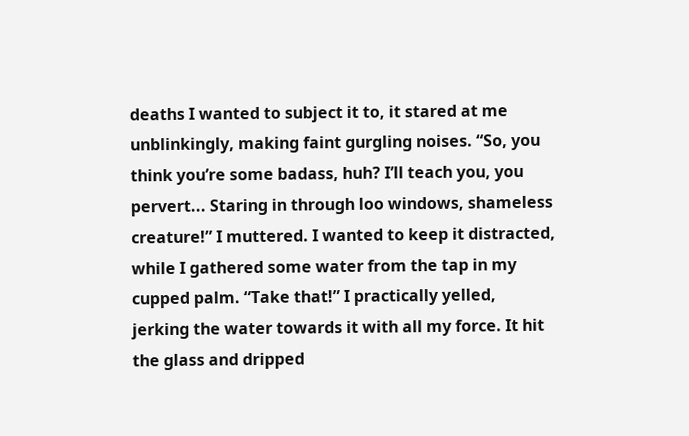deaths I wanted to subject it to, it stared at me unblinkingly, making faint gurgling noises. “So, you think you’re some badass, huh? I’ll teach you, you pervert... Staring in through loo windows, shameless creature!” I muttered. I wanted to keep it distracted, while I gathered some water from the tap in my cupped palm. “Take that!” I practically yelled, jerking the water towards it with all my force. It hit the glass and dripped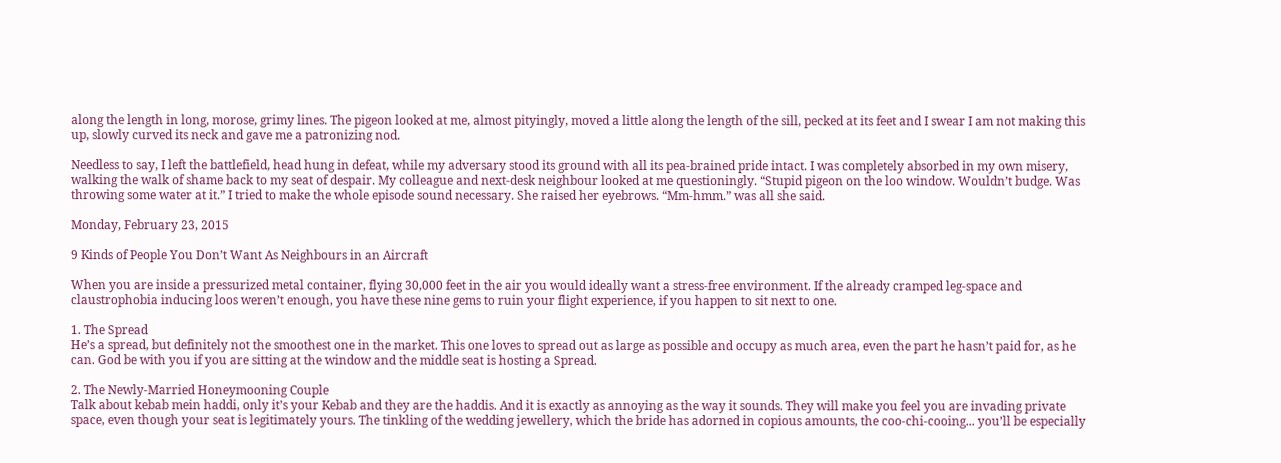along the length in long, morose, grimy lines. The pigeon looked at me, almost pityingly, moved a little along the length of the sill, pecked at its feet and I swear I am not making this up, slowly curved its neck and gave me a patronizing nod.

Needless to say, I left the battlefield, head hung in defeat, while my adversary stood its ground with all its pea-brained pride intact. I was completely absorbed in my own misery, walking the walk of shame back to my seat of despair. My colleague and next-desk neighbour looked at me questioningly. “Stupid pigeon on the loo window. Wouldn’t budge. Was throwing some water at it.” I tried to make the whole episode sound necessary. She raised her eyebrows. “Mm-hmm.” was all she said.

Monday, February 23, 2015

9 Kinds of People You Don’t Want As Neighbours in an Aircraft

When you are inside a pressurized metal container, flying 30,000 feet in the air you would ideally want a stress-free environment. If the already cramped leg-space and claustrophobia inducing loos weren’t enough, you have these nine gems to ruin your flight experience, if you happen to sit next to one.

1. The Spread
He’s a spread, but definitely not the smoothest one in the market. This one loves to spread out as large as possible and occupy as much area, even the part he hasn’t paid for, as he can. God be with you if you are sitting at the window and the middle seat is hosting a Spread.

2. The Newly-Married Honeymooning Couple
Talk about kebab mein haddi, only it’s your Kebab and they are the haddis. And it is exactly as annoying as the way it sounds. They will make you feel you are invading private space, even though your seat is legitimately yours. The tinkling of the wedding jewellery, which the bride has adorned in copious amounts, the coo-chi-cooing... you’ll be especially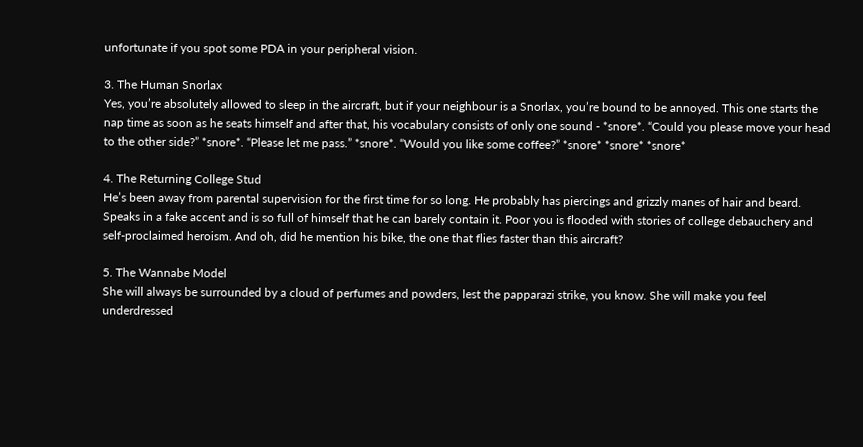unfortunate if you spot some PDA in your peripheral vision.

3. The Human Snorlax
Yes, you’re absolutely allowed to sleep in the aircraft, but if your neighbour is a Snorlax, you’re bound to be annoyed. This one starts the nap time as soon as he seats himself and after that, his vocabulary consists of only one sound - *snore*. “Could you please move your head to the other side?” *snore*. “Please let me pass.” *snore*. “Would you like some coffee?” *snore* *snore* *snore*

4. The Returning College Stud
He’s been away from parental supervision for the first time for so long. He probably has piercings and grizzly manes of hair and beard. Speaks in a fake accent and is so full of himself that he can barely contain it. Poor you is flooded with stories of college debauchery and self-proclaimed heroism. And oh, did he mention his bike, the one that flies faster than this aircraft?

5. The Wannabe Model
She will always be surrounded by a cloud of perfumes and powders, lest the papparazi strike, you know. She will make you feel underdressed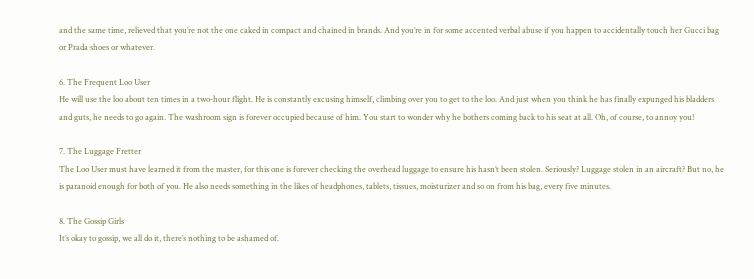and the same time, relieved that you’re not the one caked in compact and chained in brands. And you’re in for some accented verbal abuse if you happen to accidentally touch her Gucci bag or Prada shoes or whatever.

6. The Frequent Loo User
He will use the loo about ten times in a two-hour flight. He is constantly excusing himself, climbing over you to get to the loo. And just when you think he has finally expunged his bladders and guts, he needs to go again. The washroom sign is forever occupied because of him. You start to wonder why he bothers coming back to his seat at all. Oh, of course, to annoy you!

7. The Luggage Fretter
The Loo User must have learned it from the master, for this one is forever checking the overhead luggage to ensure his hasn’t been stolen. Seriously? Luggage stolen in an aircraft? But no, he is paranoid enough for both of you. He also needs something in the likes of headphones, tablets, tissues, moisturizer and so on from his bag, every five minutes.

8. The Gossip Girls
It’s okay to gossip, we all do it, there’s nothing to be ashamed of.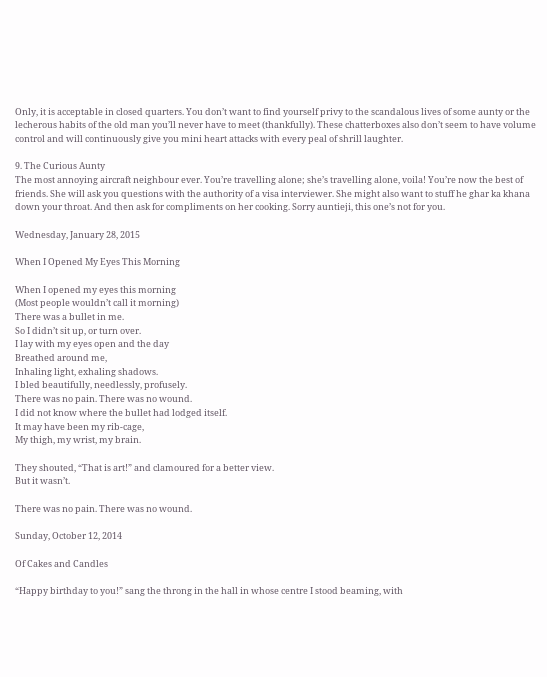Only, it is acceptable in closed quarters. You don’t want to find yourself privy to the scandalous lives of some aunty or the lecherous habits of the old man you’ll never have to meet (thankfully). These chatterboxes also don’t seem to have volume control and will continuously give you mini heart attacks with every peal of shrill laughter.

9. The Curious Aunty
The most annoying aircraft neighbour ever. You’re travelling alone; she’s travelling alone, voila! You’re now the best of friends. She will ask you questions with the authority of a visa interviewer. She might also want to stuff he ghar ka khana down your throat. And then ask for compliments on her cooking. Sorry auntieji, this one’s not for you.

Wednesday, January 28, 2015

When I Opened My Eyes This Morning

When I opened my eyes this morning
(Most people wouldn’t call it morning)
There was a bullet in me.
So I didn’t sit up, or turn over.
I lay with my eyes open and the day
Breathed around me,
Inhaling light, exhaling shadows.
I bled beautifully, needlessly, profusely.
There was no pain. There was no wound.
I did not know where the bullet had lodged itself.
It may have been my rib-cage,
My thigh, my wrist, my brain.

They shouted, “That is art!” and clamoured for a better view.
But it wasn’t.

There was no pain. There was no wound.

Sunday, October 12, 2014

Of Cakes and Candles

“Happy birthday to you!” sang the throng in the hall in whose centre I stood beaming, with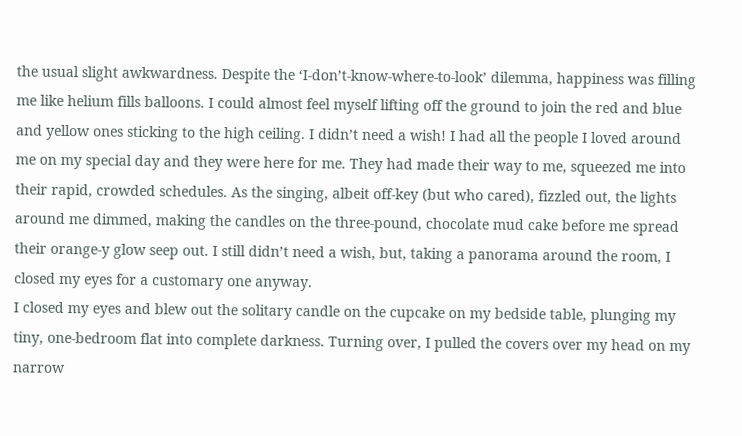the usual slight awkwardness. Despite the ‘I-don’t-know-where-to-look’ dilemma, happiness was filling me like helium fills balloons. I could almost feel myself lifting off the ground to join the red and blue and yellow ones sticking to the high ceiling. I didn’t need a wish! I had all the people I loved around me on my special day and they were here for me. They had made their way to me, squeezed me into their rapid, crowded schedules. As the singing, albeit off-key (but who cared), fizzled out, the lights around me dimmed, making the candles on the three-pound, chocolate mud cake before me spread their orange-y glow seep out. I still didn’t need a wish, but, taking a panorama around the room, I closed my eyes for a customary one anyway.
I closed my eyes and blew out the solitary candle on the cupcake on my bedside table, plunging my tiny, one-bedroom flat into complete darkness. Turning over, I pulled the covers over my head on my narrow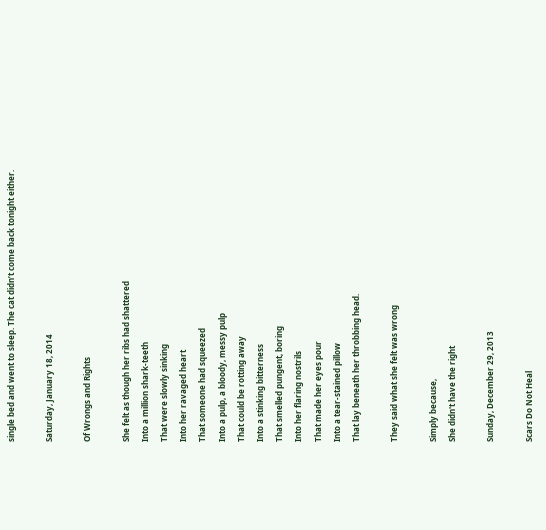single bed and went to sleep. The cat didn’t come back tonight either.

Saturday, January 18, 2014

Of Wrongs and Rights

She felt as though her ribs had shattered
Into a million shark-teeth
That were slowly sinking
Into her ravaged heart
That someone had squeezed
Into a pulp, a bloody, messy pulp
That could be rotting away
Into a stinking bitterness
That smelled pungent, boring
Into her flaring nostrils
That made her eyes pour
Into a tear-stained pillow
That lay beneath her throbbing head.

They said what she felt was wrong

Simply because,
She didn't have the right

Sunday, December 29, 2013

Scars Do Not Heal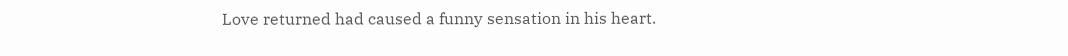Love returned had caused a funny sensation in his heart.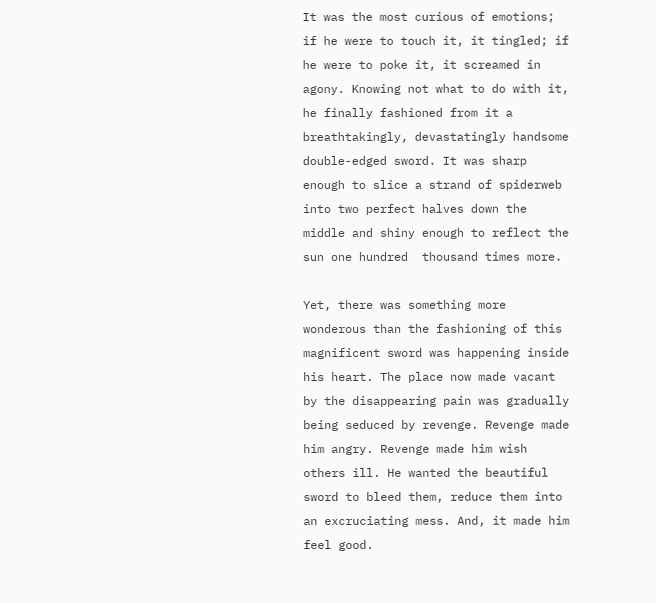It was the most curious of emotions; if he were to touch it, it tingled; if he were to poke it, it screamed in agony. Knowing not what to do with it, he finally fashioned from it a breathtakingly, devastatingly handsome double-edged sword. It was sharp enough to slice a strand of spiderweb into two perfect halves down the middle and shiny enough to reflect the sun one hundred  thousand times more.

Yet, there was something more wonderous than the fashioning of this magnificent sword was happening inside his heart. The place now made vacant by the disappearing pain was gradually being seduced by revenge. Revenge made him angry. Revenge made him wish others ill. He wanted the beautiful sword to bleed them, reduce them into an excruciating mess. And, it made him feel good.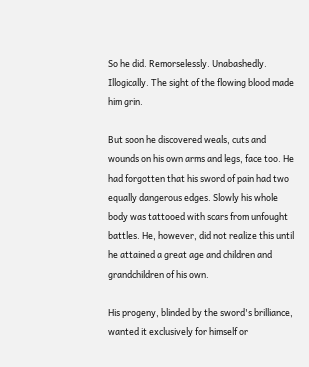So he did. Remorselessly. Unabashedly. Illogically. The sight of the flowing blood made him grin.

But soon he discovered weals, cuts and wounds on his own arms and legs, face too. He had forgotten that his sword of pain had two equally dangerous edges. Slowly his whole body was tattooed with scars from unfought battles. He, however, did not realize this until he attained a great age and children and grandchildren of his own.

His progeny, blinded by the sword's brilliance, wanted it exclusively for himself or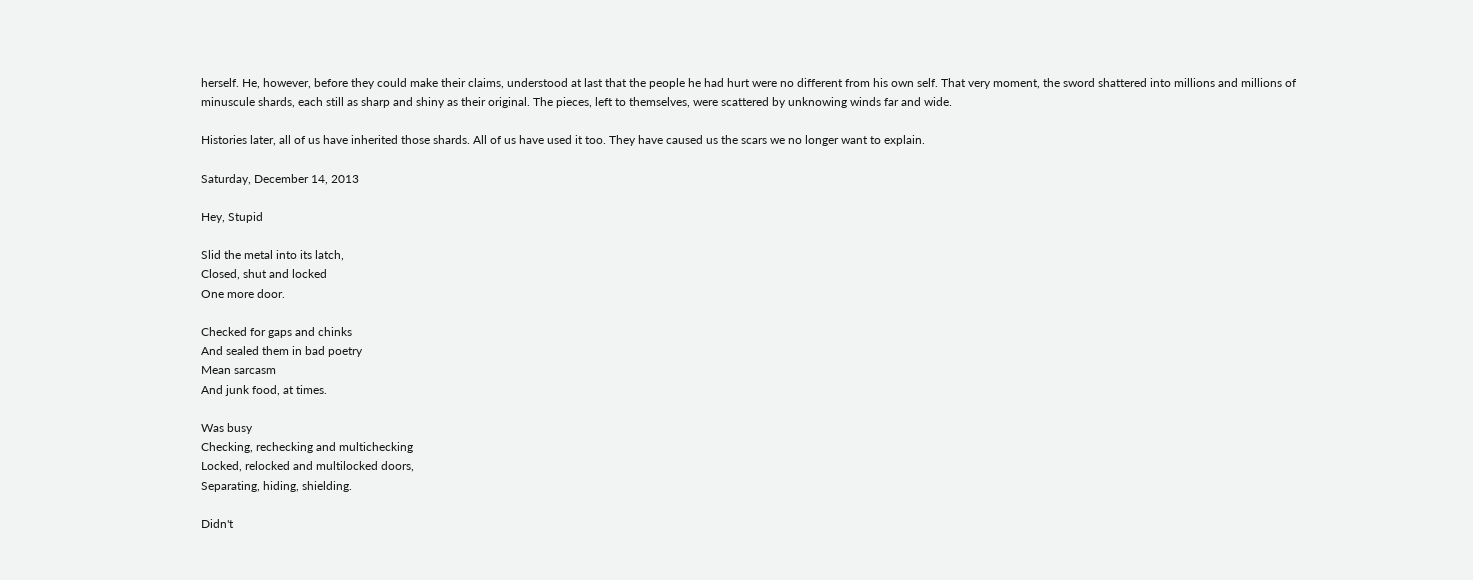herself. He, however, before they could make their claims, understood at last that the people he had hurt were no different from his own self. That very moment, the sword shattered into millions and millions of minuscule shards, each still as sharp and shiny as their original. The pieces, left to themselves, were scattered by unknowing winds far and wide.

Histories later, all of us have inherited those shards. All of us have used it too. They have caused us the scars we no longer want to explain.

Saturday, December 14, 2013

Hey, Stupid

Slid the metal into its latch,
Closed, shut and locked
One more door.

Checked for gaps and chinks
And sealed them in bad poetry
Mean sarcasm
And junk food, at times.

Was busy
Checking, rechecking and multichecking
Locked, relocked and multilocked doors,
Separating, hiding, shielding.

Didn't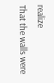realize
That the walls were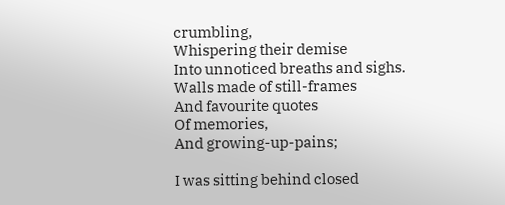crumbling,
Whispering their demise
Into unnoticed breaths and sighs.
Walls made of still-frames
And favourite quotes
Of memories,
And growing-up-pains;

I was sitting behind closed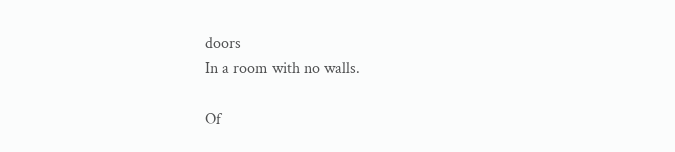doors
In a room with no walls.

Of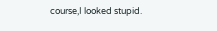course,I looked stupid.